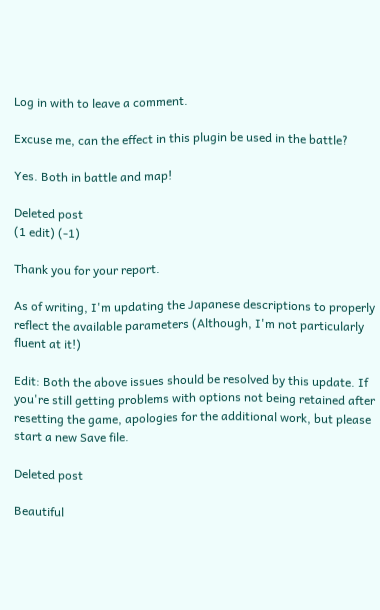Log in with to leave a comment.

Excuse me, can the effect in this plugin be used in the battle?

Yes. Both in battle and map!

Deleted post
(1 edit) (-1)

Thank you for your report.

As of writing, I'm updating the Japanese descriptions to properly reflect the available parameters (Although, I'm not particularly fluent at it!)

Edit: Both the above issues should be resolved by this update. If you're still getting problems with options not being retained after resetting the game, apologies for the additional work, but please start a new Save file.

Deleted post

Beautiful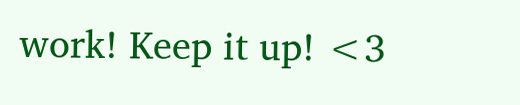work! Keep it up! <3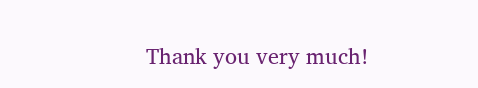Thank you very much!